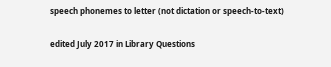speech phonemes to letter (not dictation or speech-to-text)

edited July 2017 in Library Questions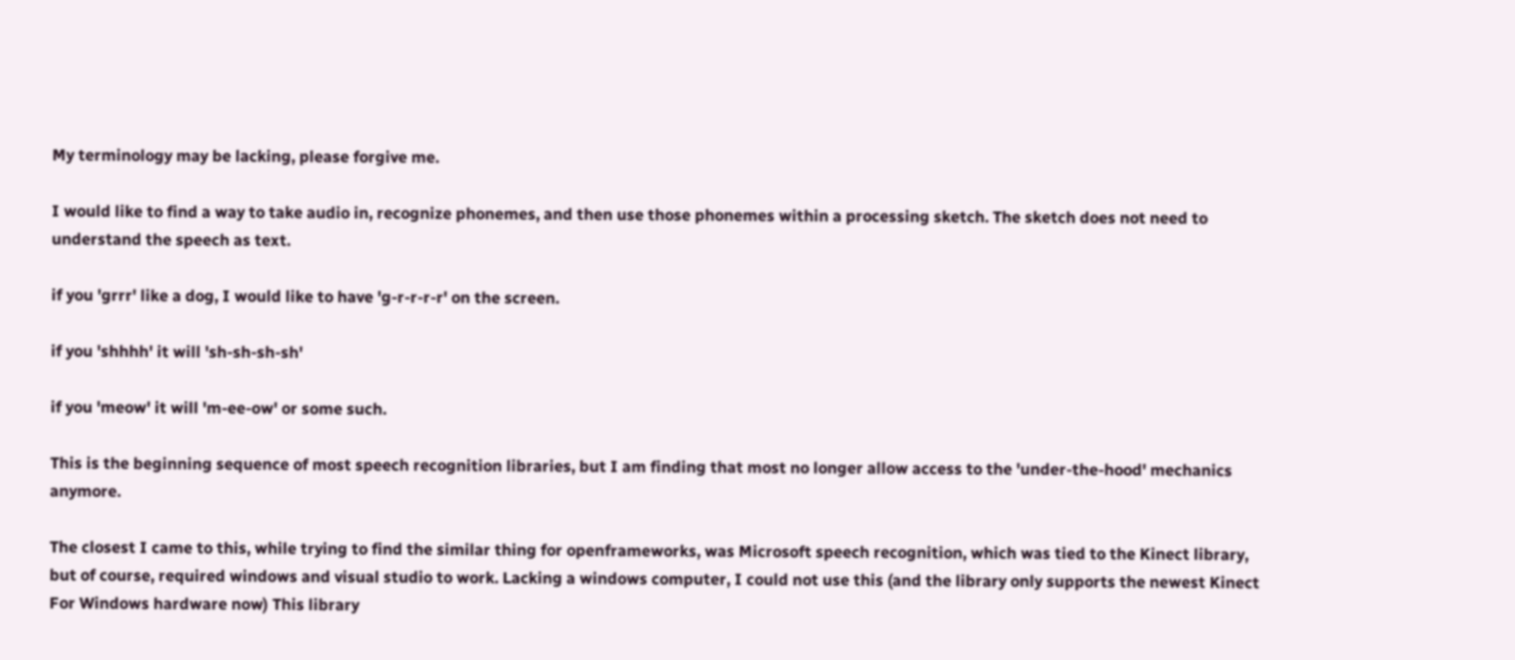My terminology may be lacking, please forgive me.

I would like to find a way to take audio in, recognize phonemes, and then use those phonemes within a processing sketch. The sketch does not need to understand the speech as text.

if you 'grrr' like a dog, I would like to have 'g-r-r-r-r' on the screen.

if you 'shhhh' it will 'sh-sh-sh-sh'

if you 'meow' it will 'm-ee-ow' or some such.

This is the beginning sequence of most speech recognition libraries, but I am finding that most no longer allow access to the 'under-the-hood' mechanics anymore.

The closest I came to this, while trying to find the similar thing for openframeworks, was Microsoft speech recognition, which was tied to the Kinect library, but of course, required windows and visual studio to work. Lacking a windows computer, I could not use this (and the library only supports the newest Kinect For Windows hardware now) This library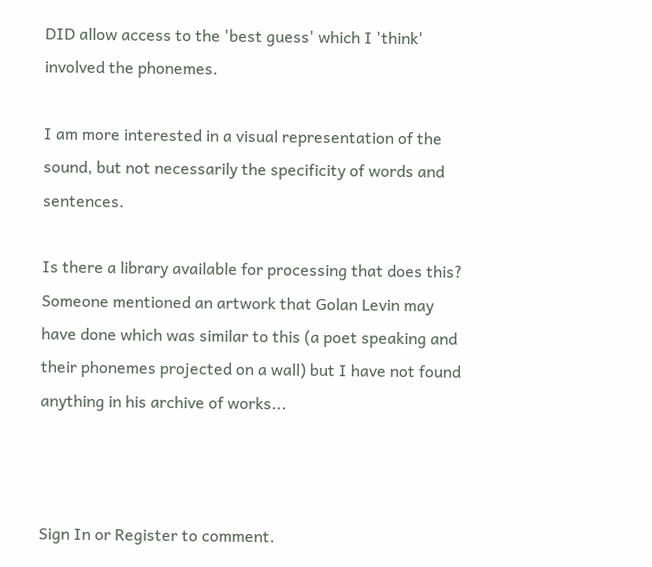DID allow access to the 'best guess' which I 'think' involved the phonemes.

I am more interested in a visual representation of the sound, but not necessarily the specificity of words and sentences.

Is there a library available for processing that does this? Someone mentioned an artwork that Golan Levin may have done which was similar to this (a poet speaking and their phonemes projected on a wall) but I have not found anything in his archive of works...



Sign In or Register to comment.